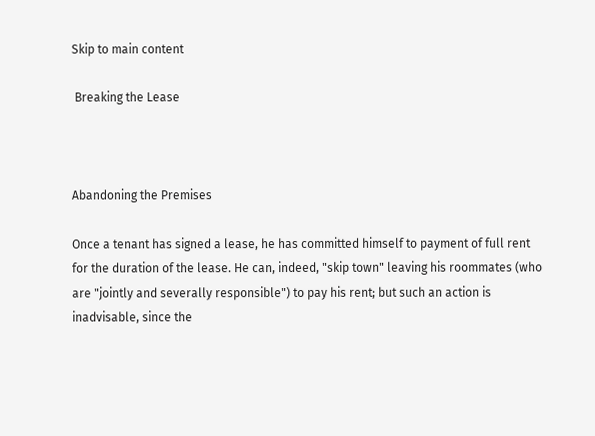Skip to main content

 Breaking the Lease



Abandoning the Premises

Once a tenant has signed a lease, he has committed himself to payment of full rent for the duration of the lease. He can, indeed, "skip town" leaving his roommates (who are "jointly and severally responsible") to pay his rent; but such an action is inadvisable, since the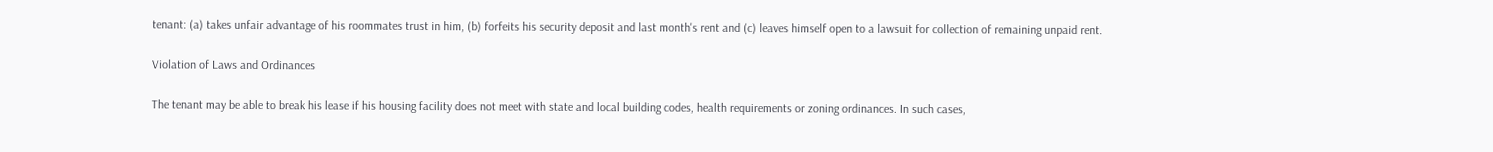tenant: (a) takes unfair advantage of his roommates trust in him, (b) forfeits his security deposit and last month's rent and (c) leaves himself open to a lawsuit for collection of remaining unpaid rent.

Violation of Laws and Ordinances

The tenant may be able to break his lease if his housing facility does not meet with state and local building codes, health requirements or zoning ordinances. In such cases,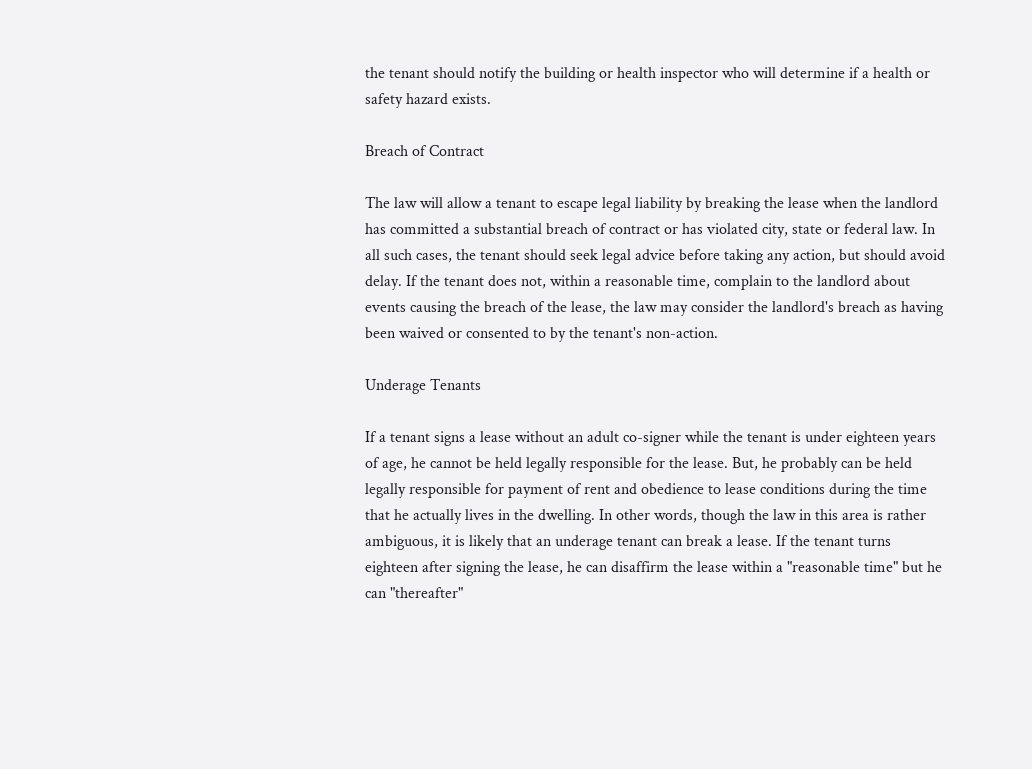the tenant should notify the building or health inspector who will determine if a health or safety hazard exists.

Breach of Contract

The law will allow a tenant to escape legal liability by breaking the lease when the landlord has committed a substantial breach of contract or has violated city, state or federal law. In all such cases, the tenant should seek legal advice before taking any action, but should avoid delay. If the tenant does not, within a reasonable time, complain to the landlord about events causing the breach of the lease, the law may consider the landlord's breach as having been waived or consented to by the tenant's non-action.

Underage Tenants

If a tenant signs a lease without an adult co-signer while the tenant is under eighteen years of age, he cannot be held legally responsible for the lease. But, he probably can be held legally responsible for payment of rent and obedience to lease conditions during the time that he actually lives in the dwelling. In other words, though the law in this area is rather ambiguous, it is likely that an underage tenant can break a lease. If the tenant turns eighteen after signing the lease, he can disaffirm the lease within a "reasonable time" but he can "thereafter"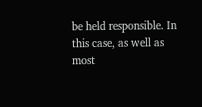be held responsible. In this case, as well as most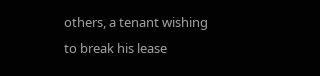others, a tenant wishing to break his lease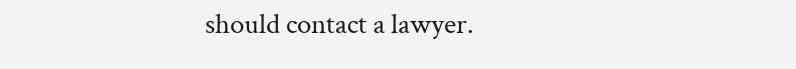should contact a lawyer.